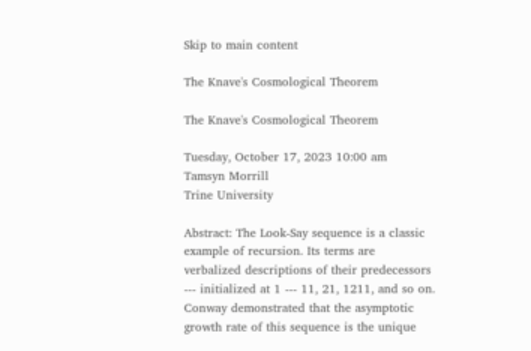Skip to main content

The Knave's Cosmological Theorem

The Knave's Cosmological Theorem

Tuesday, October 17, 2023 10:00 am
Tamsyn Morrill
Trine University

Abstract: The Look-Say sequence is a classic example of recursion. Its terms are verbalized descriptions of their predecessors --- initialized at 1 --- 11, 21, 1211, and so on. Conway demonstrated that the asymptotic growth rate of this sequence is the unique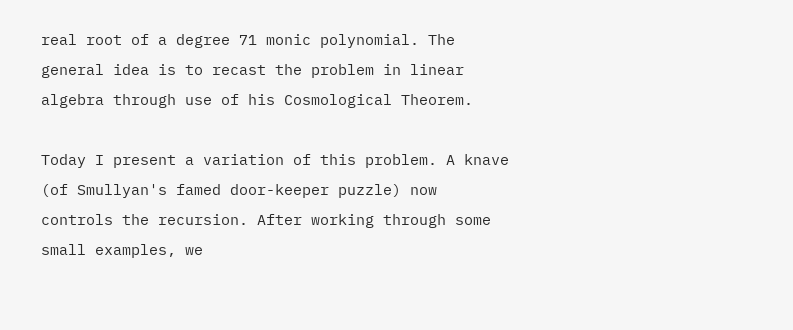real root of a degree 71 monic polynomial. The general idea is to recast the problem in linear algebra through use of his Cosmological Theorem.

Today I present a variation of this problem. A knave (of Smullyan's famed door-keeper puzzle) now controls the recursion. After working through some small examples, we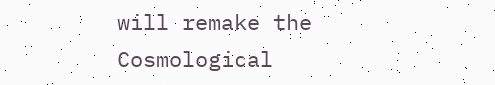will remake the Cosmological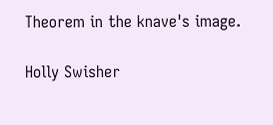Theorem in the knave's image.

Holly Swisher